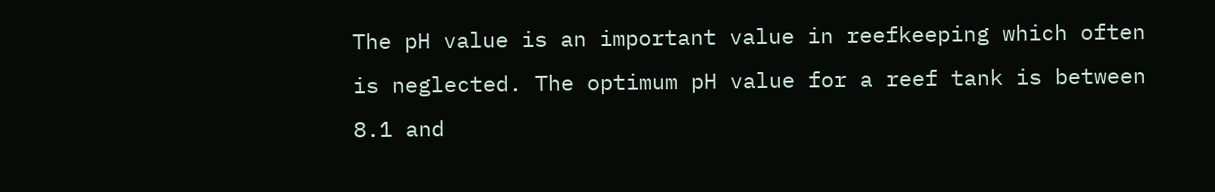The pH value is an important value in reefkeeping which often is neglected. The optimum pH value for a reef tank is between 8.1 and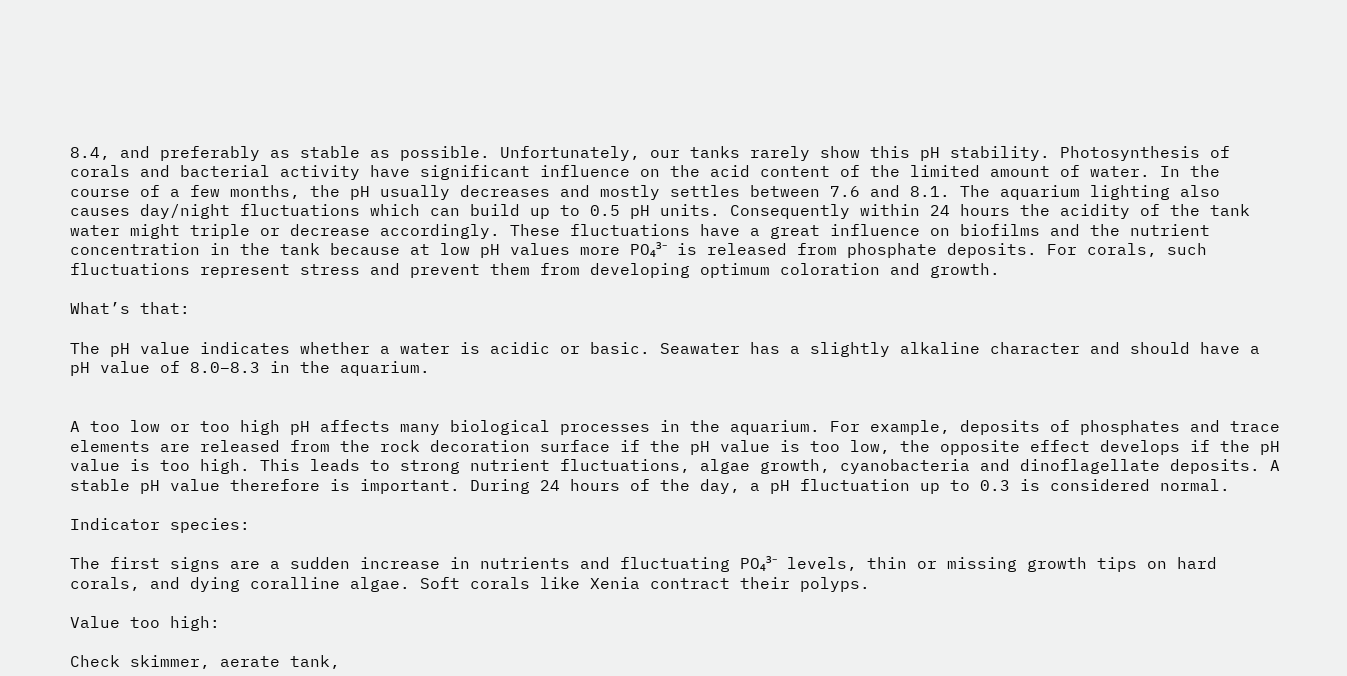8.4, and preferably as stable as possible. Unfortunately, our tanks rarely show this pH stability. Photosynthesis of corals and bacterial activity have significant influence on the acid content of the limited amount of water. In the course of a few months, the pH usually decreases and mostly settles between 7.6 and 8.1. The aquarium lighting also causes day/night fluctuations which can build up to 0.5 pH units. Consequently within 24 hours the acidity of the tank water might triple or decrease accordingly. These fluctuations have a great influence on biofilms and the nutrient concentration in the tank because at low pH values more PO₄³⁻ is released from phosphate deposits. For corals, such fluctuations represent stress and prevent them from developing optimum coloration and growth.

What’s that:

The pH value indicates whether a water is acidic or basic. Seawater has a slightly alkaline character and should have a pH value of 8.0–8.3 in the aquarium.


A too low or too high pH affects many biological processes in the aquarium. For example, deposits of phosphates and trace elements are released from the rock decoration surface if the pH value is too low, the opposite effect develops if the pH value is too high. This leads to strong nutrient fluctuations, algae growth, cyanobacteria and dinoflagellate deposits. A stable pH value therefore is important. During 24 hours of the day, a pH fluctuation up to 0.3 is considered normal.

Indicator species:

The first signs are a sudden increase in nutrients and fluctuating PO₄³⁻ levels, thin or missing growth tips on hard corals, and dying coralline algae. Soft corals like Xenia contract their polyps.

Value too high:

Check skimmer, aerate tank,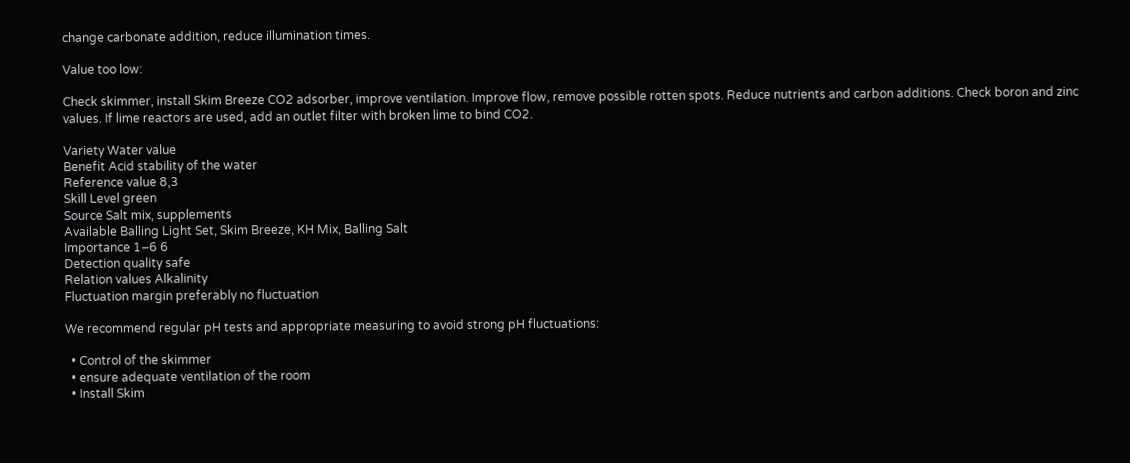change carbonate addition, reduce illumination times.

Value too low:

Check skimmer, install Skim Breeze CO2 adsorber, improve ventilation. Improve flow, remove possible rotten spots. Reduce nutrients and carbon additions. Check boron and zinc values. If lime reactors are used, add an outlet filter with broken lime to bind CO2.

Variety Water value
Benefit Acid stability of the water
Reference value 8,3
Skill Level green
Source Salt mix, supplements
Available Balling Light Set, Skim Breeze, KH Mix, Balling Salt
Importance 1–6 6
Detection quality safe
Relation values Alkalinity
Fluctuation margin preferably no fluctuation

We recommend regular pH tests and appropriate measuring to avoid strong pH fluctuations:

  • Control of the skimmer
  • ensure adequate ventilation of the room
  • Install Skim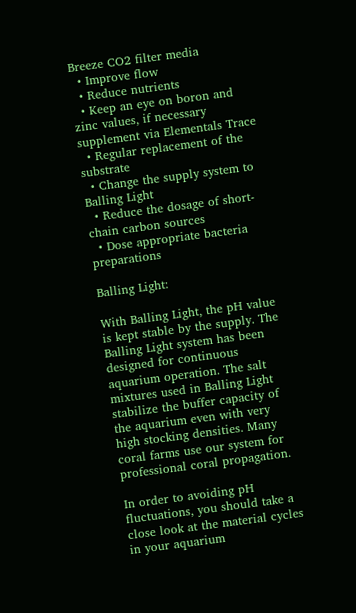Breeze CO2 filter media
  • Improve flow
  • Reduce nutrients
  • Keep an eye on boron and zinc values, if necessary supplement via Elementals Trace
  • Regular replacement of the substrate
  • Change the supply system to Balling Light
  • Reduce the dosage of short-chain carbon sources
  • Dose appropriate bacteria preparations

Balling Light:

With Balling Light, the pH value is kept stable by the supply. The Balling Light system has been designed for continuous aquarium operation. The salt mixtures used in Balling Light stabilize the buffer capacity of the aquarium even with very high stocking densities. Many coral farms use our system for professional coral propagation.

In order to avoiding pH fluctuations, you should take a close look at the material cycles in your aquarium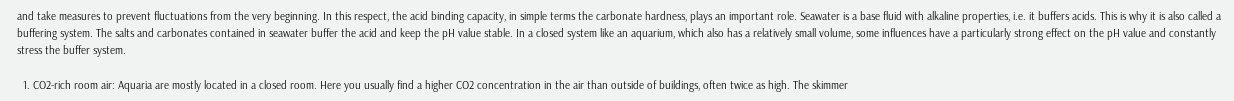and take measures to prevent fluctuations from the very beginning. In this respect, the acid binding capacity, in simple terms the carbonate hardness, plays an important role. Seawater is a base fluid with alkaline properties, i.e. it buffers acids. This is why it is also called a buffering system. The salts and carbonates contained in seawater buffer the acid and keep the pH value stable. In a closed system like an aquarium, which also has a relatively small volume, some influences have a particularly strong effect on the pH value and constantly stress the buffer system.

  1. CO2-rich room air: Aquaria are mostly located in a closed room. Here you usually find a higher CO2 concentration in the air than outside of buildings, often twice as high. The skimmer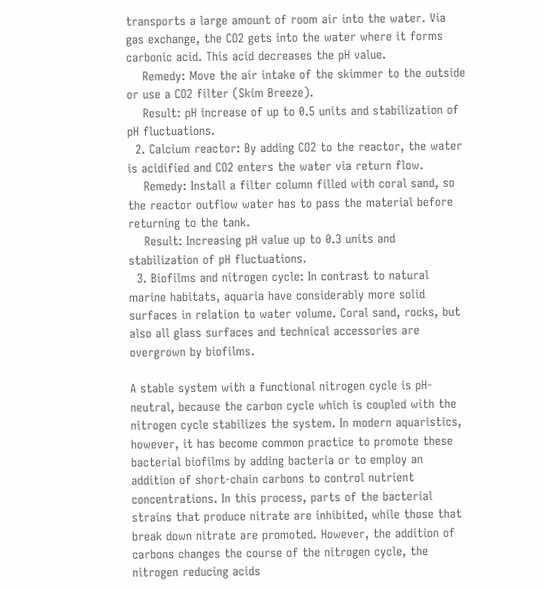transports a large amount of room air into the water. Via gas exchange, the CO2 gets into the water where it forms carbonic acid. This acid decreases the pH value.
    Remedy: Move the air intake of the skimmer to the outside or use a CO2 filter (Skim Breeze).
    Result: pH increase of up to 0.5 units and stabilization of pH fluctuations.
  2. Calcium reactor: By adding CO2 to the reactor, the water is acidified and CO2 enters the water via return flow.
    Remedy: Install a filter column filled with coral sand, so the reactor outflow water has to pass the material before returning to the tank.
    Result: Increasing pH value up to 0.3 units and stabilization of pH fluctuations.
  3. Biofilms and nitrogen cycle: In contrast to natural marine habitats, aquaria have considerably more solid surfaces in relation to water volume. Coral sand, rocks, but also all glass surfaces and technical accessories are overgrown by biofilms.

A stable system with a functional nitrogen cycle is pH-neutral, because the carbon cycle which is coupled with the nitrogen cycle stabilizes the system. In modern aquaristics, however, it has become common practice to promote these bacterial biofilms by adding bacteria or to employ an addition of short-chain carbons to control nutrient concentrations. In this process, parts of the bacterial strains that produce nitrate are inhibited, while those that break down nitrate are promoted. However, the addition of carbons changes the course of the nitrogen cycle, the nitrogen reducing acids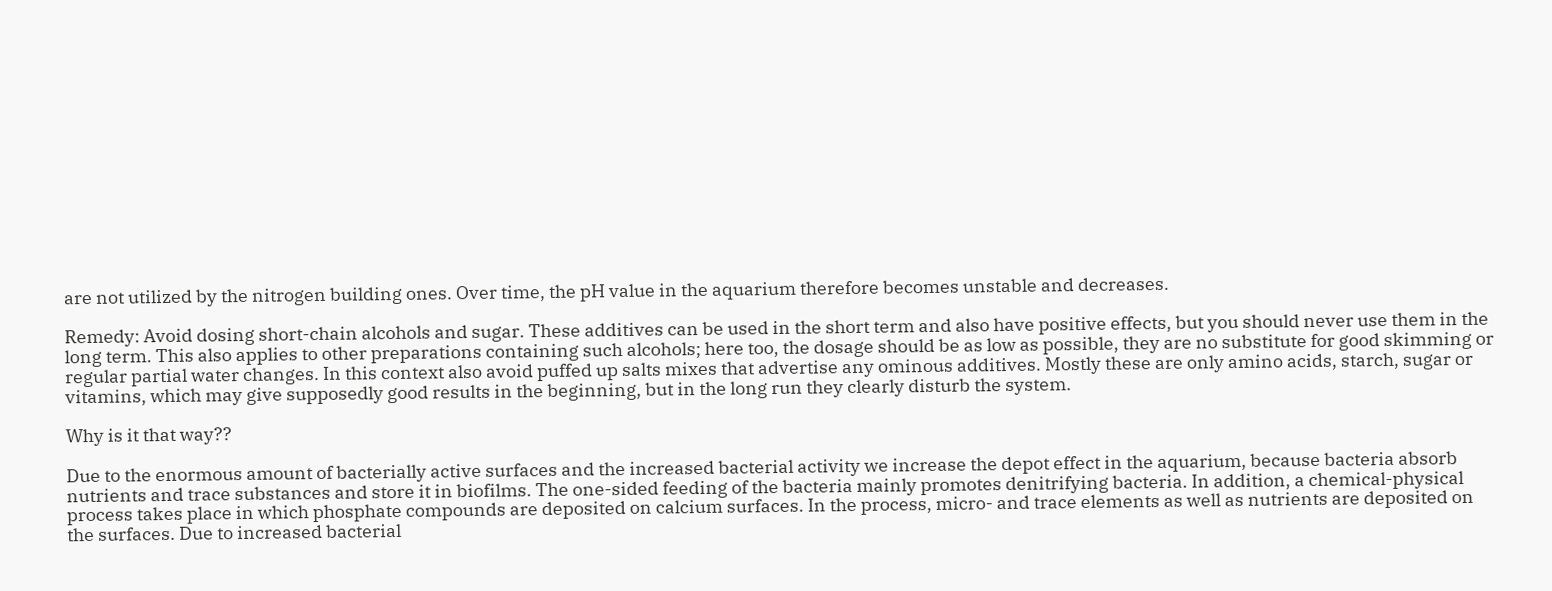are not utilized by the nitrogen building ones. Over time, the pH value in the aquarium therefore becomes unstable and decreases.

Remedy: Avoid dosing short-chain alcohols and sugar. These additives can be used in the short term and also have positive effects, but you should never use them in the long term. This also applies to other preparations containing such alcohols; here too, the dosage should be as low as possible, they are no substitute for good skimming or regular partial water changes. In this context also avoid puffed up salts mixes that advertise any ominous additives. Mostly these are only amino acids, starch, sugar or vitamins, which may give supposedly good results in the beginning, but in the long run they clearly disturb the system.

Why is it that way??

Due to the enormous amount of bacterially active surfaces and the increased bacterial activity we increase the depot effect in the aquarium, because bacteria absorb nutrients and trace substances and store it in biofilms. The one-sided feeding of the bacteria mainly promotes denitrifying bacteria. In addition, a chemical-physical process takes place in which phosphate compounds are deposited on calcium surfaces. In the process, micro- and trace elements as well as nutrients are deposited on the surfaces. Due to increased bacterial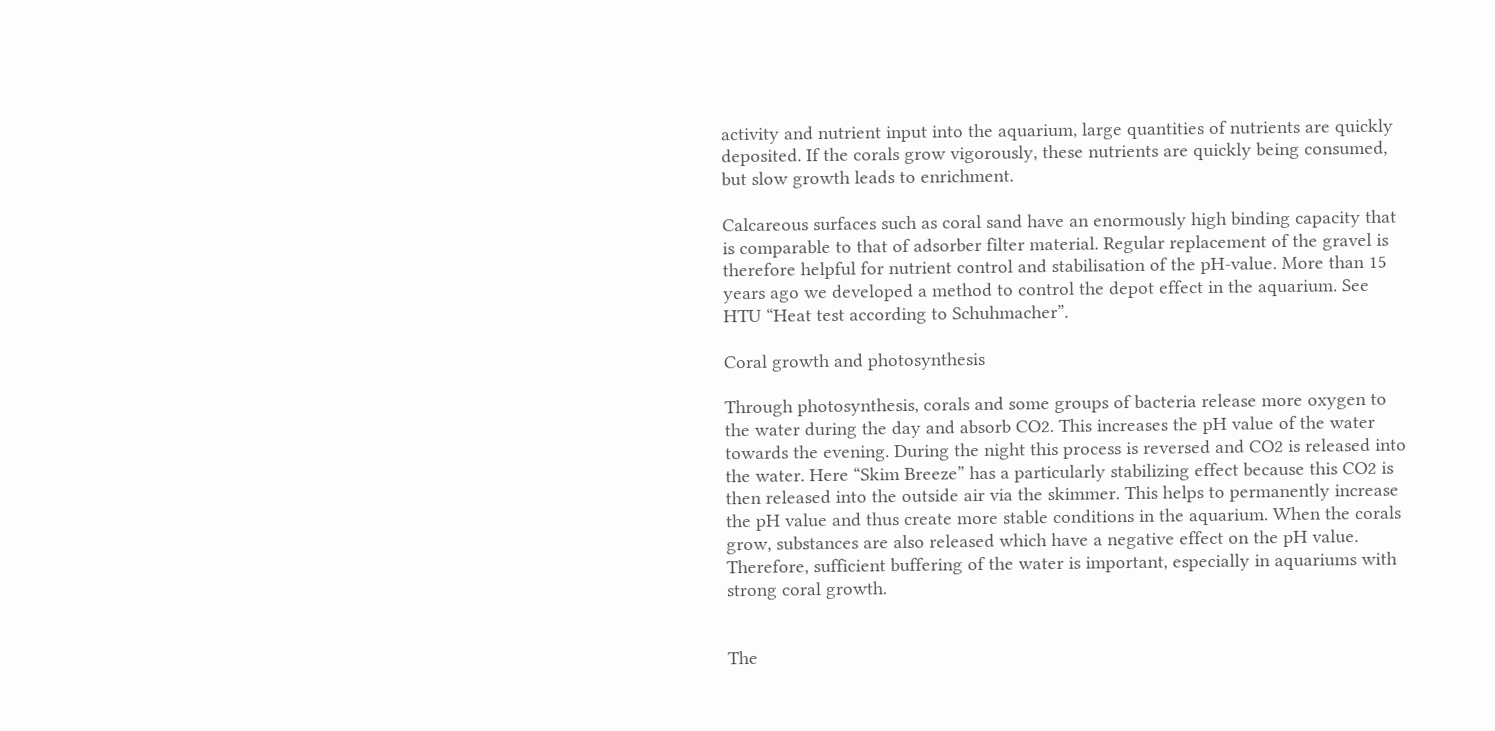activity and nutrient input into the aquarium, large quantities of nutrients are quickly deposited. If the corals grow vigorously, these nutrients are quickly being consumed, but slow growth leads to enrichment.

Calcareous surfaces such as coral sand have an enormously high binding capacity that is comparable to that of adsorber filter material. Regular replacement of the gravel is therefore helpful for nutrient control and stabilisation of the pH-value. More than 15 years ago we developed a method to control the depot effect in the aquarium. See HTU “Heat test according to Schuhmacher”.

Coral growth and photosynthesis

Through photosynthesis, corals and some groups of bacteria release more oxygen to the water during the day and absorb CO2. This increases the pH value of the water towards the evening. During the night this process is reversed and CO2 is released into the water. Here “Skim Breeze” has a particularly stabilizing effect because this CO2 is then released into the outside air via the skimmer. This helps to permanently increase the pH value and thus create more stable conditions in the aquarium. When the corals grow, substances are also released which have a negative effect on the pH value. Therefore, sufficient buffering of the water is important, especially in aquariums with strong coral growth.


The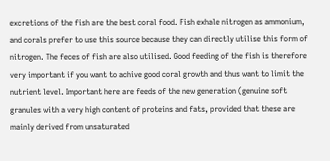excretions of the fish are the best coral food. Fish exhale nitrogen as ammonium, and corals prefer to use this source because they can directly utilise this form of nitrogen. The feces of fish are also utilised. Good feeding of the fish is therefore very important if you want to achive good coral growth and thus want to limit the nutrient level. Important here are feeds of the new generation (genuine soft granules with a very high content of proteins and fats, provided that these are mainly derived from unsaturated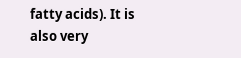fatty acids). It is also very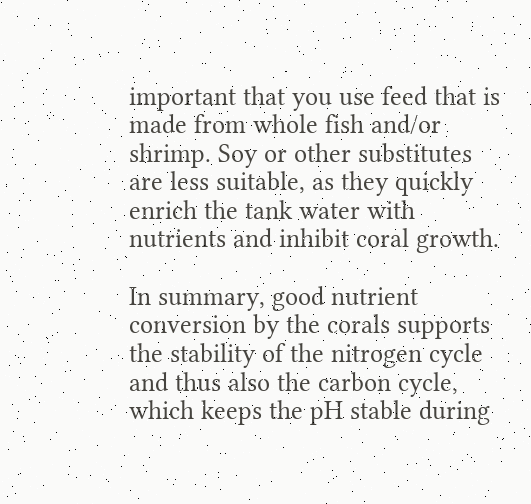important that you use feed that is made from whole fish and/or shrimp. Soy or other substitutes are less suitable, as they quickly enrich the tank water with nutrients and inhibit coral growth.

In summary, good nutrient conversion by the corals supports the stability of the nitrogen cycle and thus also the carbon cycle, which keeps the pH stable during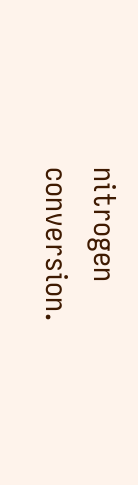nitrogen conversion.